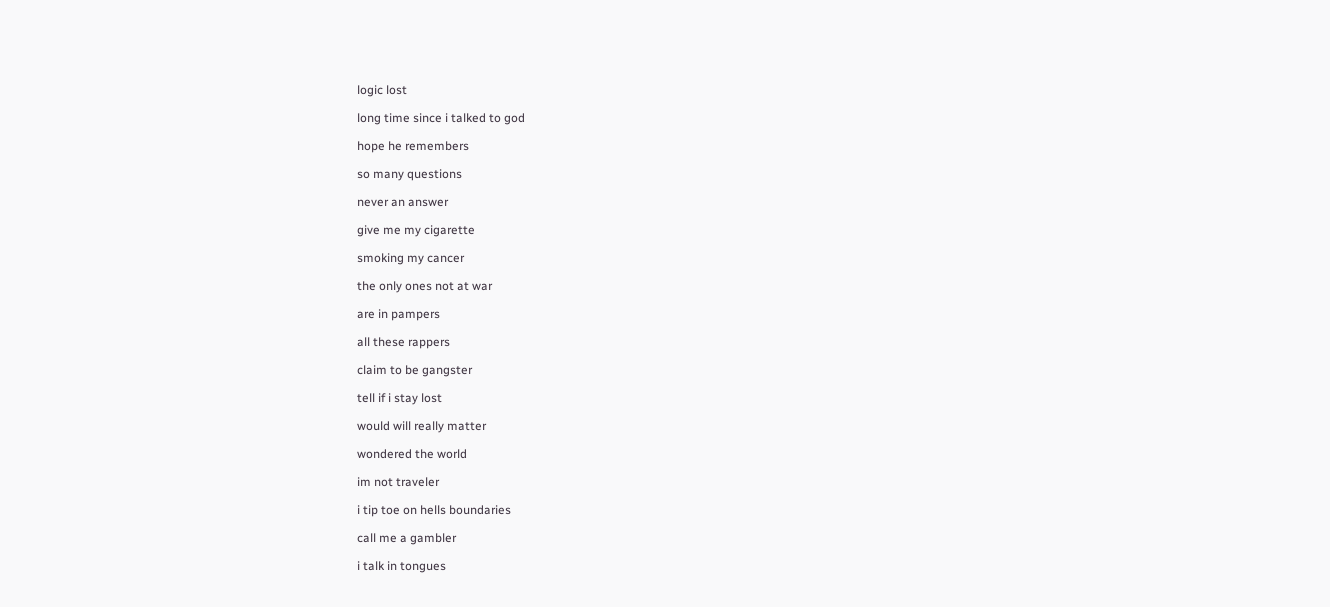logic lost

long time since i talked to god

hope he remembers

so many questions

never an answer

give me my cigarette

smoking my cancer

the only ones not at war

are in pampers

all these rappers

claim to be gangster

tell if i stay lost

would will really matter

wondered the world

im not traveler

i tip toe on hells boundaries

call me a gambler

i talk in tongues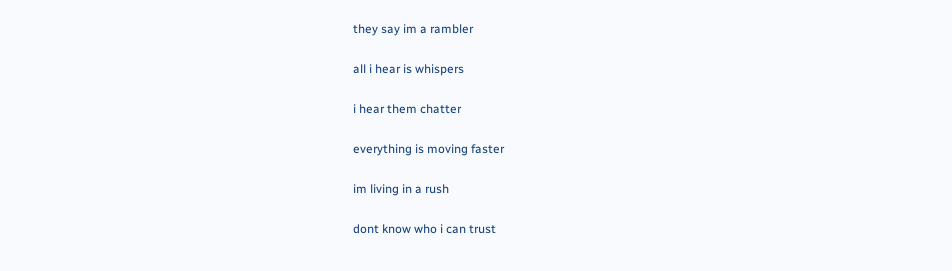they say im a rambler

all i hear is whispers

i hear them chatter

everything is moving faster

im living in a rush

dont know who i can trust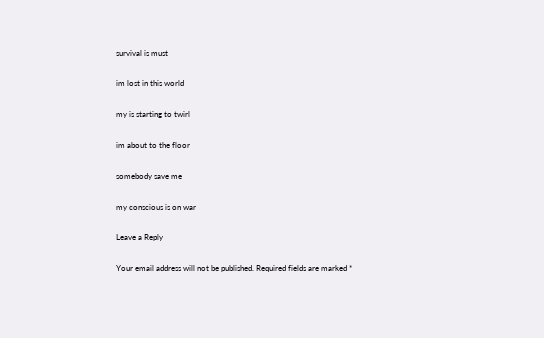survival is must

im lost in this world

my is starting to twirl

im about to the floor

somebody save me

my conscious is on war

Leave a Reply

Your email address will not be published. Required fields are marked *